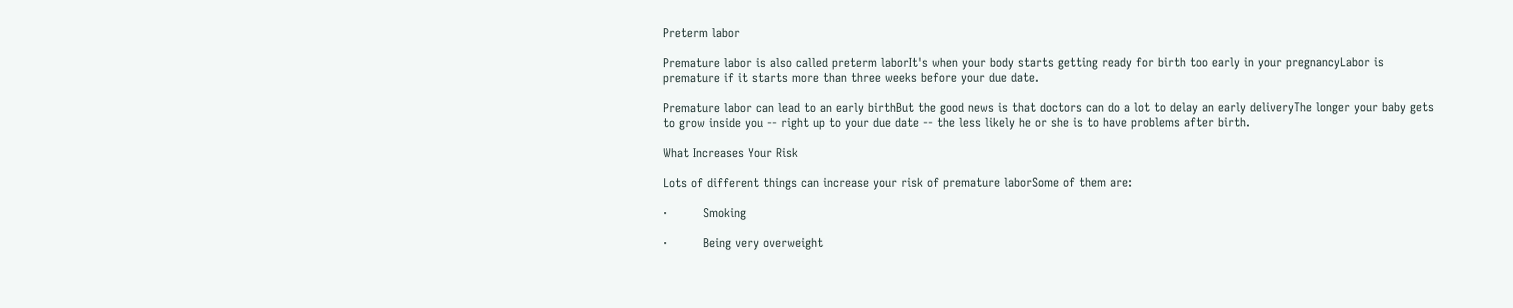Preterm labor

Premature labor is also called preterm laborIt's when your body starts getting ready for birth too early in your pregnancyLabor is premature if it starts more than three weeks before your due date.

Premature labor can lead to an early birthBut the good news is that doctors can do a lot to delay an early deliveryThe longer your baby gets to grow inside you -- right up to your due date -- the less likely he or she is to have problems after birth.

What Increases Your Risk

Lots of different things can increase your risk of premature laborSome of them are:

·         Smoking

·         Being very overweight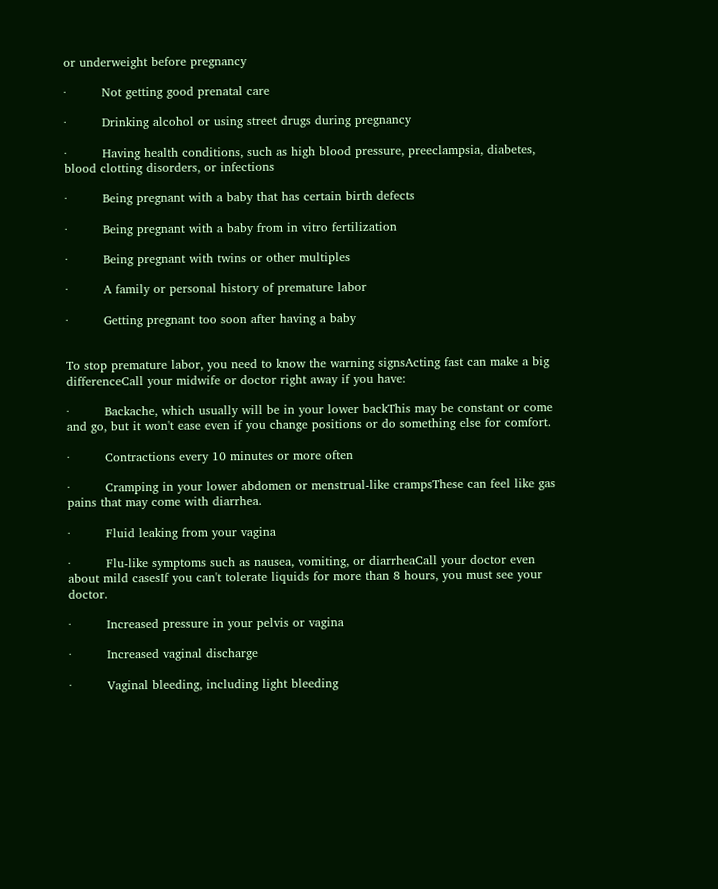or underweight before pregnancy

·         Not getting good prenatal care

·         Drinking alcohol or using street drugs during pregnancy

·         Having health conditions, such as high blood pressure, preeclampsia, diabetes, blood clotting disorders, or infections

·         Being pregnant with a baby that has certain birth defects

·         Being pregnant with a baby from in vitro fertilization

·         Being pregnant with twins or other multiples

·         A family or personal history of premature labor

·         Getting pregnant too soon after having a baby


To stop premature labor, you need to know the warning signsActing fast can make a big differenceCall your midwife or doctor right away if you have:

·         Backache, which usually will be in your lower backThis may be constant or come and go, but it won't ease even if you change positions or do something else for comfort.

·         Contractions every 10 minutes or more often

·         Cramping in your lower abdomen or menstrual-like crampsThese can feel like gas pains that may come with diarrhea.

·         Fluid leaking from your vagina

·         Flu-like symptoms such as nausea, vomiting, or diarrheaCall your doctor even about mild casesIf you can't tolerate liquids for more than 8 hours, you must see your doctor.

·         Increased pressure in your pelvis or vagina

·         Increased vaginal discharge

·         Vaginal bleeding, including light bleeding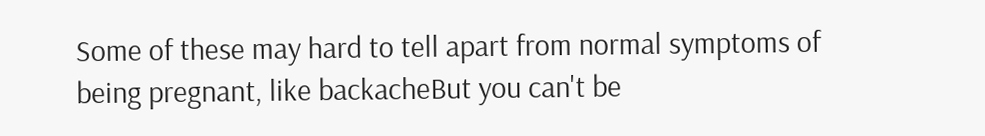Some of these may hard to tell apart from normal symptoms of being pregnant, like backacheBut you can't be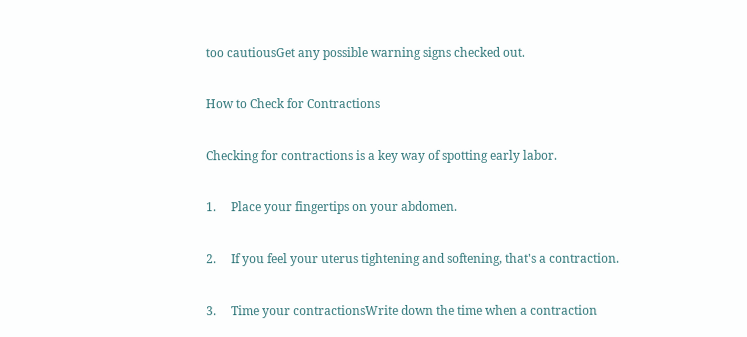too cautiousGet any possible warning signs checked out.

How to Check for Contractions

Checking for contractions is a key way of spotting early labor.

1.     Place your fingertips on your abdomen.

2.     If you feel your uterus tightening and softening, that's a contraction.

3.     Time your contractionsWrite down the time when a contraction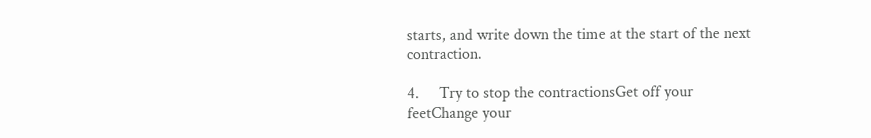starts, and write down the time at the start of the next contraction.

4.     Try to stop the contractionsGet off your feetChange your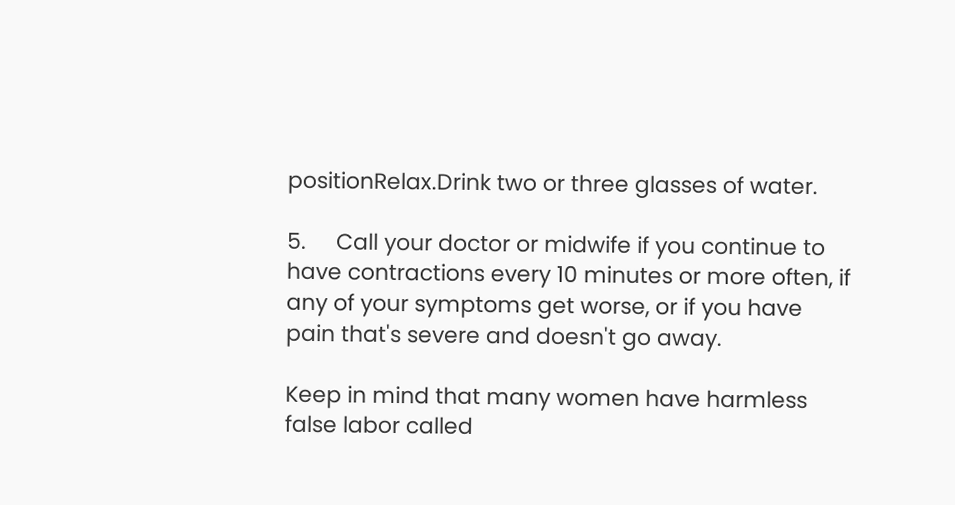positionRelax.Drink two or three glasses of water.

5.     Call your doctor or midwife if you continue to have contractions every 10 minutes or more often, if any of your symptoms get worse, or if you have pain that's severe and doesn't go away.

Keep in mind that many women have harmless false labor called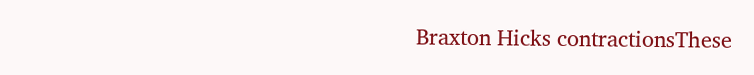Braxton Hicks contractionsThese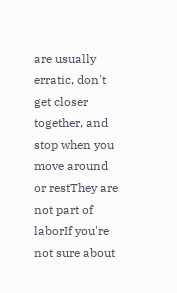are usually erratic, don't get closer together, and stop when you move around or restThey are not part of laborIf you're not sure about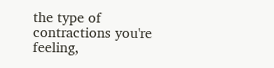the type of contractions you're feeling,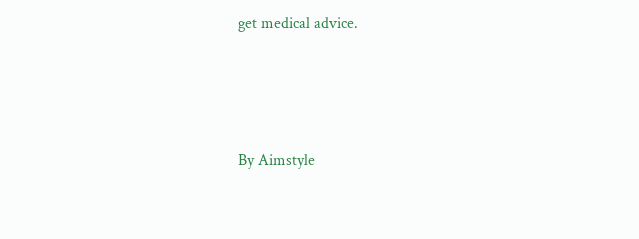get medical advice.




By Aimstyle